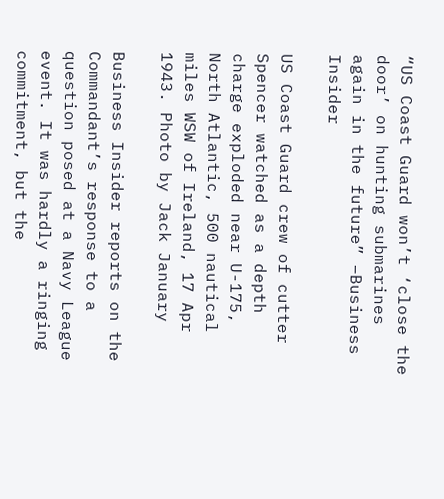“US Coast Guard won’t ‘close the door’ on hunting submarines again in the future” –Business Insider

US Coast Guard crew of cutter Spencer watched as a depth charge exploded near U-175, North Atlantic, 500 nautical miles WSW of Ireland, 17 Apr 1943. Photo by Jack January

Business Insider reports on the Commandant’s response to a question posed at a Navy League event. It was hardly a ringing commitment, but the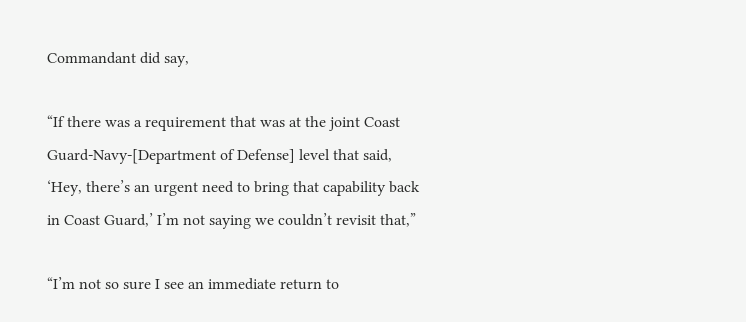Commandant did say,

“If there was a requirement that was at the joint Coast Guard-Navy-[Department of Defense] level that said, ‘Hey, there’s an urgent need to bring that capability back in Coast Guard,’ I’m not saying we couldn’t revisit that,”

“I’m not so sure I see an immediate return to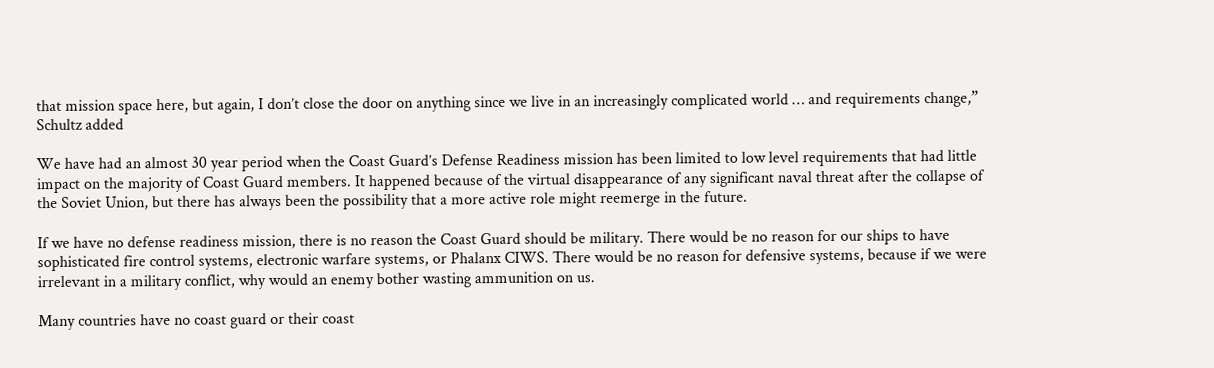that mission space here, but again, I don’t close the door on anything since we live in an increasingly complicated world … and requirements change,” Schultz added

We have had an almost 30 year period when the Coast Guard’s Defense Readiness mission has been limited to low level requirements that had little impact on the majority of Coast Guard members. It happened because of the virtual disappearance of any significant naval threat after the collapse of the Soviet Union, but there has always been the possibility that a more active role might reemerge in the future.

If we have no defense readiness mission, there is no reason the Coast Guard should be military. There would be no reason for our ships to have sophisticated fire control systems, electronic warfare systems, or Phalanx CIWS. There would be no reason for defensive systems, because if we were irrelevant in a military conflict, why would an enemy bother wasting ammunition on us.

Many countries have no coast guard or their coast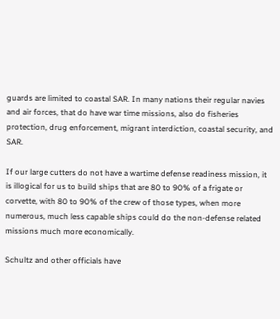guards are limited to coastal SAR. In many nations their regular navies and air forces, that do have war time missions, also do fisheries protection, drug enforcement, migrant interdiction, coastal security, and SAR.

If our large cutters do not have a wartime defense readiness mission, it is illogical for us to build ships that are 80 to 90% of a frigate or corvette, with 80 to 90% of the crew of those types, when more numerous, much less capable ships could do the non-defense related missions much more economically.

Schultz and other officials have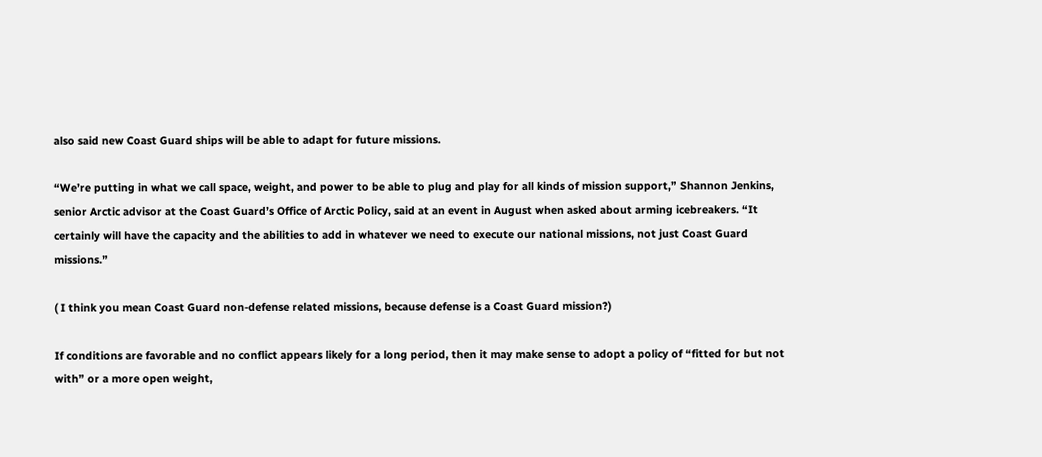also said new Coast Guard ships will be able to adapt for future missions.

“We’re putting in what we call space, weight, and power to be able to plug and play for all kinds of mission support,” Shannon Jenkins, senior Arctic advisor at the Coast Guard’s Office of Arctic Policy, said at an event in August when asked about arming icebreakers. “It certainly will have the capacity and the abilities to add in whatever we need to execute our national missions, not just Coast Guard missions.”

( I think you mean Coast Guard non-defense related missions, because defense is a Coast Guard mission?)

If conditions are favorable and no conflict appears likely for a long period, then it may make sense to adopt a policy of “fitted for but not with” or a more open weight,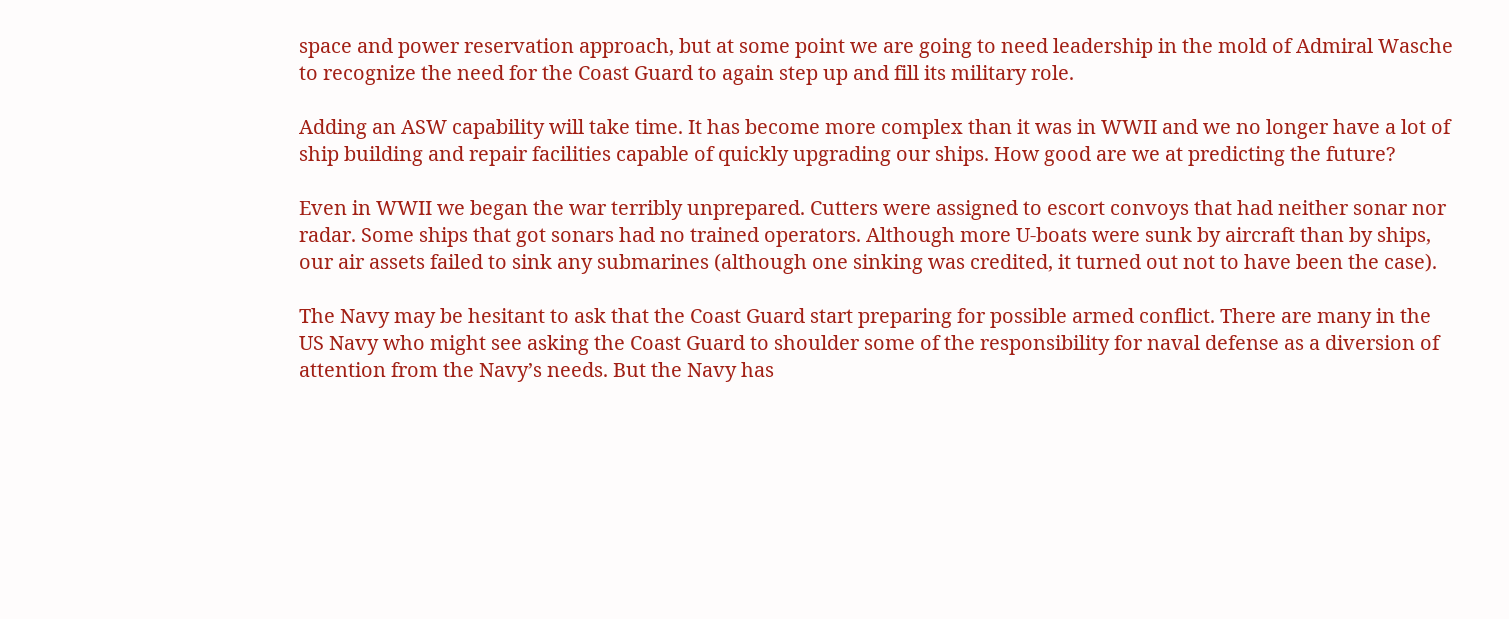space and power reservation approach, but at some point we are going to need leadership in the mold of Admiral Wasche to recognize the need for the Coast Guard to again step up and fill its military role.

Adding an ASW capability will take time. It has become more complex than it was in WWII and we no longer have a lot of ship building and repair facilities capable of quickly upgrading our ships. How good are we at predicting the future?

Even in WWII we began the war terribly unprepared. Cutters were assigned to escort convoys that had neither sonar nor radar. Some ships that got sonars had no trained operators. Although more U-boats were sunk by aircraft than by ships, our air assets failed to sink any submarines (although one sinking was credited, it turned out not to have been the case).

The Navy may be hesitant to ask that the Coast Guard start preparing for possible armed conflict. There are many in the US Navy who might see asking the Coast Guard to shoulder some of the responsibility for naval defense as a diversion of attention from the Navy’s needs. But the Navy has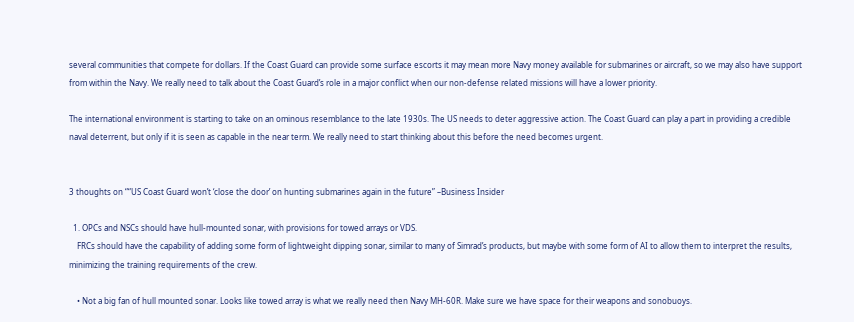several communities that compete for dollars. If the Coast Guard can provide some surface escorts it may mean more Navy money available for submarines or aircraft, so we may also have support from within the Navy. We really need to talk about the Coast Guard’s role in a major conflict when our non-defense related missions will have a lower priority.

The international environment is starting to take on an ominous resemblance to the late 1930s. The US needs to deter aggressive action. The Coast Guard can play a part in providing a credible naval deterrent, but only if it is seen as capable in the near term. We really need to start thinking about this before the need becomes urgent.


3 thoughts on ““US Coast Guard won’t ‘close the door’ on hunting submarines again in the future” –Business Insider

  1. OPCs and NSCs should have hull-mounted sonar, with provisions for towed arrays or VDS.
    FRCs should have the capability of adding some form of lightweight dipping sonar, similar to many of Simrad’s products, but maybe with some form of AI to allow them to interpret the results, minimizing the training requirements of the crew.

    • Not a big fan of hull mounted sonar. Looks like towed array is what we really need then Navy MH-60R. Make sure we have space for their weapons and sonobuoys.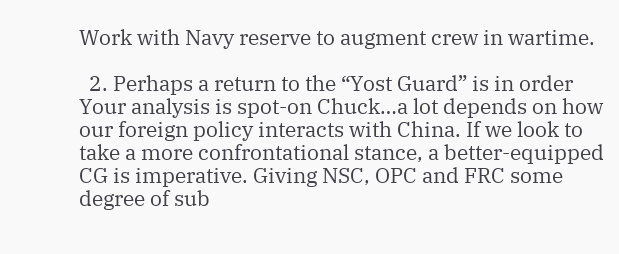Work with Navy reserve to augment crew in wartime.

  2. Perhaps a return to the “Yost Guard” is in order  Your analysis is spot-on Chuck…a lot depends on how our foreign policy interacts with China. If we look to take a more confrontational stance, a better-equipped CG is imperative. Giving NSC, OPC and FRC some degree of sub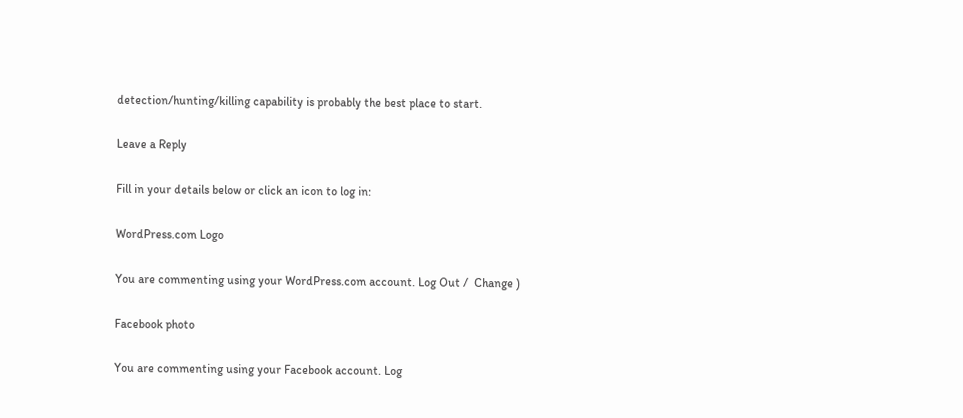detection/hunting/killing capability is probably the best place to start.

Leave a Reply

Fill in your details below or click an icon to log in:

WordPress.com Logo

You are commenting using your WordPress.com account. Log Out /  Change )

Facebook photo

You are commenting using your Facebook account. Log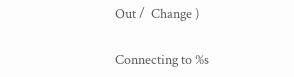Out /  Change )

Connecting to %s